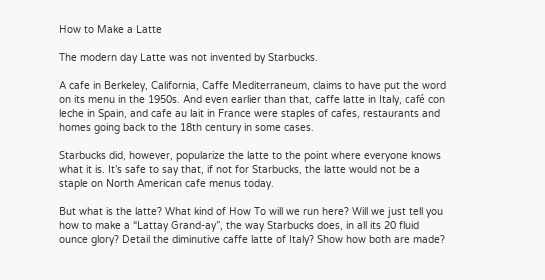How to Make a Latte

The modern day Latte was not invented by Starbucks.

A cafe in Berkeley, California, Caffe Mediterraneum, claims to have put the word on its menu in the 1950s. And even earlier than that, caffe latte in Italy, café con leche in Spain, and cafe au lait in France were staples of cafes, restaurants and homes going back to the 18th century in some cases.

Starbucks did, however, popularize the latte to the point where everyone knows what it is. It’s safe to say that, if not for Starbucks, the latte would not be a staple on North American cafe menus today.

But what is the latte? What kind of How To will we run here? Will we just tell you how to make a “Lattay Grand-ay”, the way Starbucks does, in all its 20 fluid ounce glory? Detail the diminutive caffe latte of Italy? Show how both are made?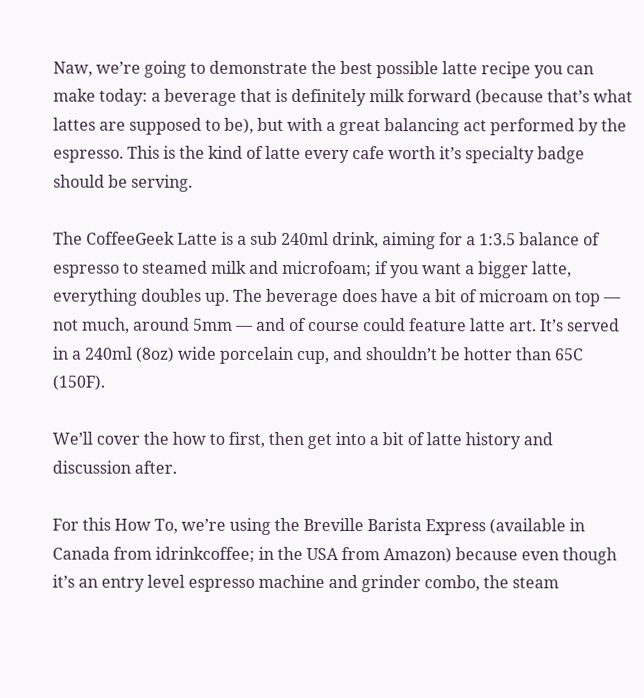Naw, we’re going to demonstrate the best possible latte recipe you can make today: a beverage that is definitely milk forward (because that’s what lattes are supposed to be), but with a great balancing act performed by the espresso. This is the kind of latte every cafe worth it’s specialty badge should be serving.

The CoffeeGeek Latte is a sub 240ml drink, aiming for a 1:3.5 balance of espresso to steamed milk and microfoam; if you want a bigger latte, everything doubles up. The beverage does have a bit of microam on top — not much, around 5mm — and of course could feature latte art. It’s served in a 240ml (8oz) wide porcelain cup, and shouldn’t be hotter than 65C (150F).

We’ll cover the how to first, then get into a bit of latte history and discussion after.

For this How To, we’re using the Breville Barista Express (available in Canada from idrinkcoffee; in the USA from Amazon) because even though it’s an entry level espresso machine and grinder combo, the steam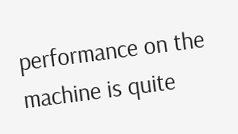performance on the machine is quite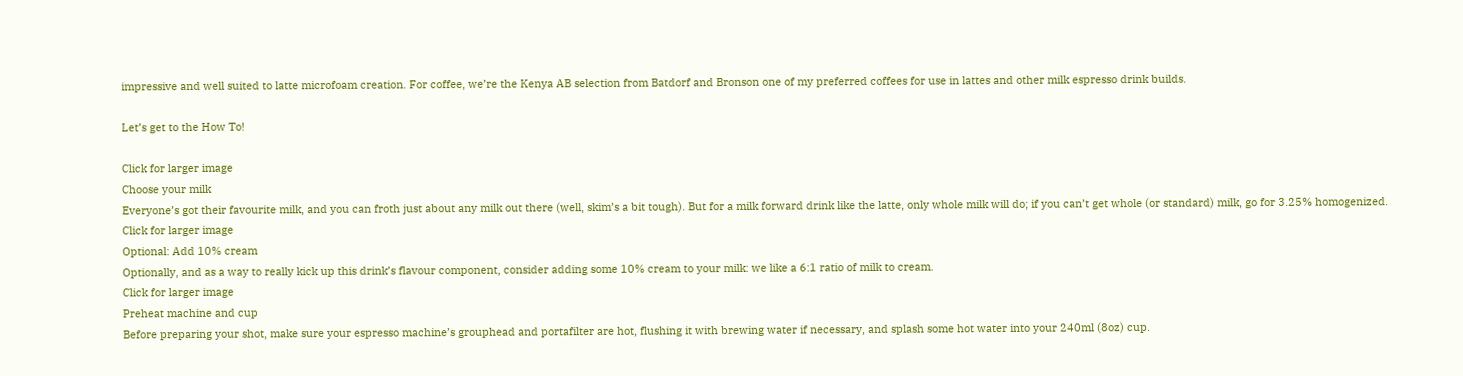impressive and well suited to latte microfoam creation. For coffee, we’re the Kenya AB selection from Batdorf and Bronson one of my preferred coffees for use in lattes and other milk espresso drink builds.

Let’s get to the How To!

Click for larger image
Choose your milk
Everyone’s got their favourite milk, and you can froth just about any milk out there (well, skim’s a bit tough). But for a milk forward drink like the latte, only whole milk will do; if you can’t get whole (or standard) milk, go for 3.25% homogenized.
Click for larger image
Optional: Add 10% cream
Optionally, and as a way to really kick up this drink’s flavour component, consider adding some 10% cream to your milk: we like a 6:1 ratio of milk to cream.
Click for larger image
Preheat machine and cup
Before preparing your shot, make sure your espresso machine’s grouphead and portafilter are hot, flushing it with brewing water if necessary, and splash some hot water into your 240ml (8oz) cup.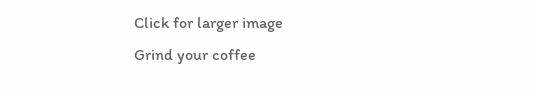Click for larger image
Grind your coffee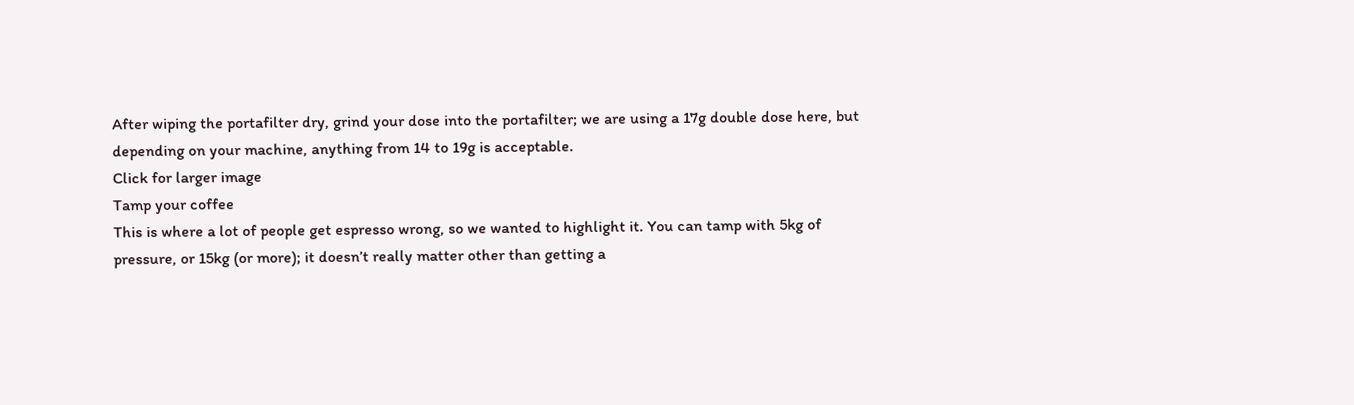After wiping the portafilter dry, grind your dose into the portafilter; we are using a 17g double dose here, but depending on your machine, anything from 14 to 19g is acceptable.
Click for larger image
Tamp your coffee
This is where a lot of people get espresso wrong, so we wanted to highlight it. You can tamp with 5kg of pressure, or 15kg (or more); it doesn’t really matter other than getting a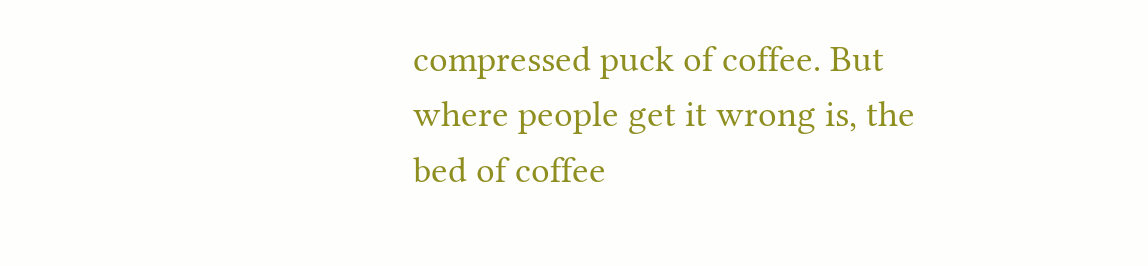compressed puck of coffee. But where people get it wrong is, the bed of coffee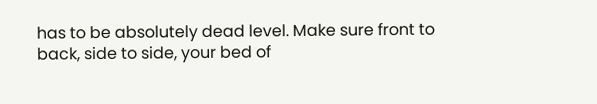has to be absolutely dead level. Make sure front to back, side to side, your bed of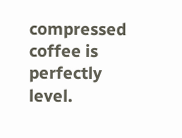compressed coffee is perfectly level.